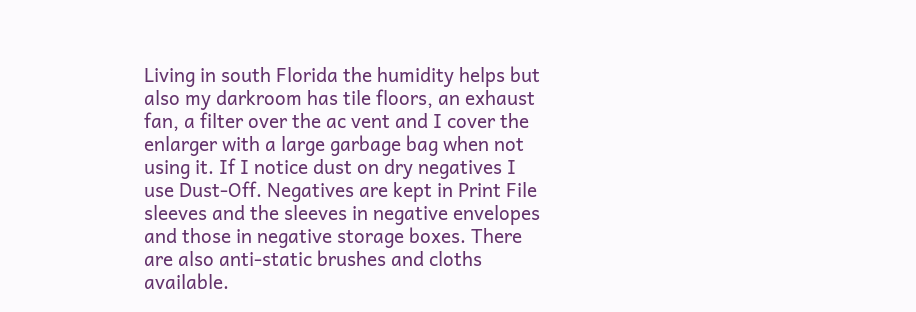Living in south Florida the humidity helps but also my darkroom has tile floors, an exhaust fan, a filter over the ac vent and I cover the enlarger with a large garbage bag when not using it. If I notice dust on dry negatives I use Dust-Off. Negatives are kept in Print File sleeves and the sleeves in negative envelopes and those in negative storage boxes. There are also anti-static brushes and cloths available.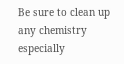Be sure to clean up any chemistry especially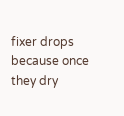fixer drops because once they dry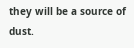they will be a source of dust.